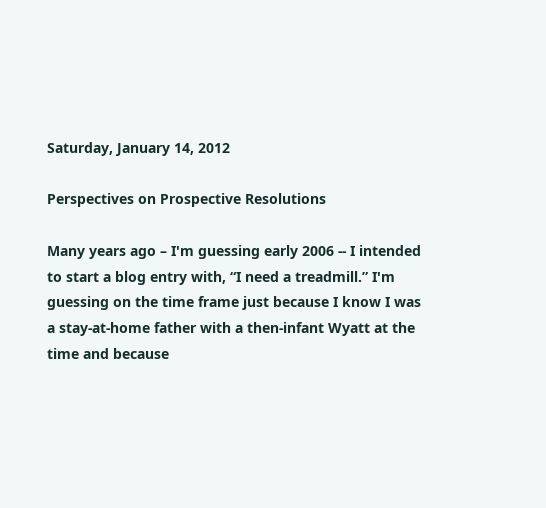Saturday, January 14, 2012

Perspectives on Prospective Resolutions

Many years ago – I'm guessing early 2006 -- I intended to start a blog entry with, “I need a treadmill.” I'm guessing on the time frame just because I know I was a stay-at-home father with a then-infant Wyatt at the time and because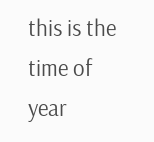this is the time of year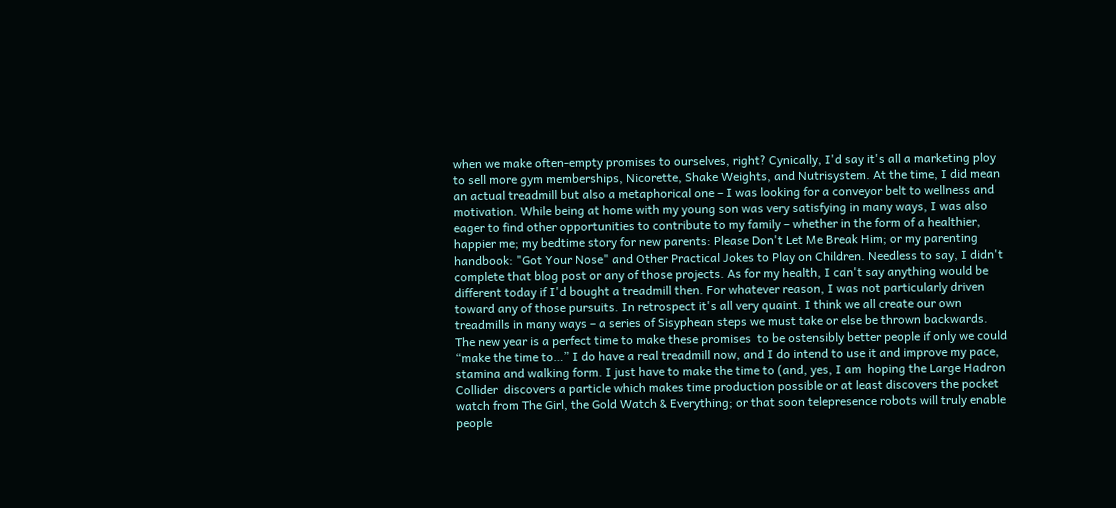when we make often-empty promises to ourselves, right? Cynically, I'd say it's all a marketing ploy to sell more gym memberships, Nicorette, Shake Weights, and Nutrisystem. At the time, I did mean an actual treadmill but also a metaphorical one – I was looking for a conveyor belt to wellness and motivation. While being at home with my young son was very satisfying in many ways, I was also eager to find other opportunities to contribute to my family – whether in the form of a healthier, happier me; my bedtime story for new parents: Please Don't Let Me Break Him; or my parenting handbook: "Got Your Nose" and Other Practical Jokes to Play on Children. Needless to say, I didn't complete that blog post or any of those projects. As for my health, I can't say anything would be different today if I'd bought a treadmill then. For whatever reason, I was not particularly driven toward any of those pursuits. In retrospect it's all very quaint. I think we all create our own treadmills in many ways – a series of Sisyphean steps we must take or else be thrown backwards. The new year is a perfect time to make these promises  to be ostensibly better people if only we could “make the time to…” I do have a real treadmill now, and I do intend to use it and improve my pace, stamina and walking form. I just have to make the time to (and, yes, I am  hoping the Large Hadron Collider  discovers a particle which makes time production possible or at least discovers the pocket watch from The Girl, the Gold Watch & Everything; or that soon telepresence robots will truly enable people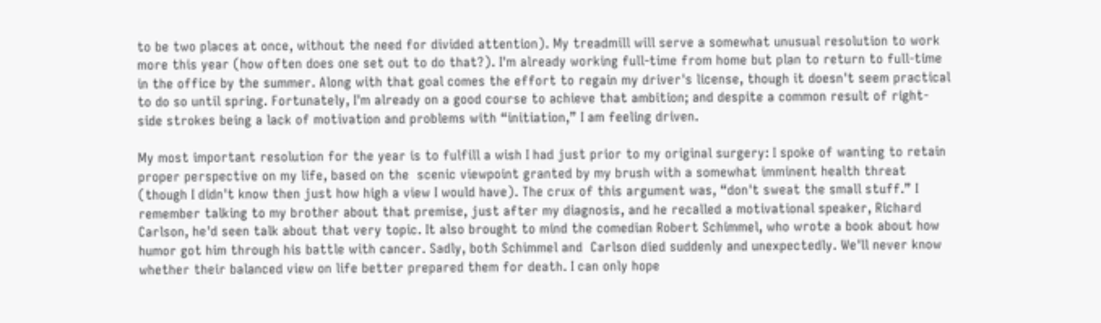to be two places at once, without the need for divided attention). My treadmill will serve a somewhat unusual resolution to work more this year (how often does one set out to do that?). I'm already working full-time from home but plan to return to full-time in the office by the summer. Along with that goal comes the effort to regain my driver's license, though it doesn't seem practical to do so until spring. Fortunately, I'm already on a good course to achieve that ambition; and despite a common result of right-side strokes being a lack of motivation and problems with “initiation,” I am feeling driven.

My most important resolution for the year is to fulfill a wish I had just prior to my original surgery: I spoke of wanting to retain proper perspective on my life, based on the  scenic viewpoint granted by my brush with a somewhat imminent health threat (though I didn't know then just how high a view I would have). The crux of this argument was, “don't sweat the small stuff.” I remember talking to my brother about that premise, just after my diagnosis, and he recalled a motivational speaker, Richard Carlson, he'd seen talk about that very topic. It also brought to mind the comedian Robert Schimmel, who wrote a book about how humor got him through his battle with cancer. Sadly, both Schimmel and  Carlson died suddenly and unexpectedly. We'll never know whether their balanced view on life better prepared them for death. I can only hope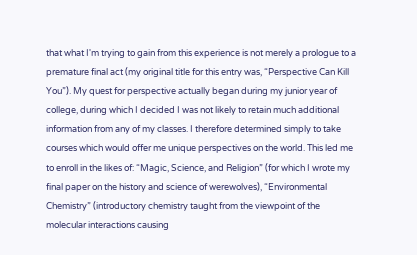that what I'm trying to gain from this experience is not merely a prologue to a premature final act (my original title for this entry was, “Perspective Can Kill You”). My quest for perspective actually began during my junior year of college, during which I decided I was not likely to retain much additional information from any of my classes. I therefore determined simply to take courses which would offer me unique perspectives on the world. This led me to enroll in the likes of: “Magic, Science, and Religion” (for which I wrote my final paper on the history and science of werewolves), “Environmental Chemistry” (introductory chemistry taught from the viewpoint of the molecular interactions causing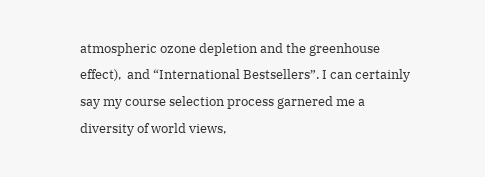atmospheric ozone depletion and the greenhouse effect),  and “International Bestsellers”. I can certainly say my course selection process garnered me a diversity of world views,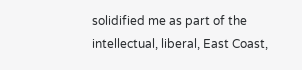solidified me as part of the intellectual, liberal, East Coast,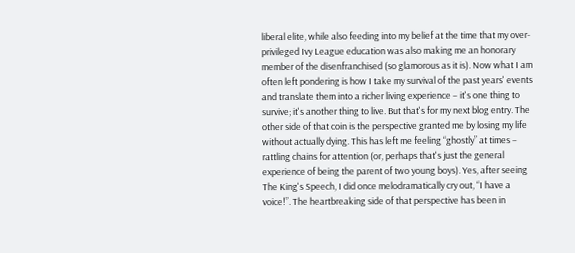liberal elite, while also feeding into my belief at the time that my over-privileged Ivy League education was also making me an honorary member of the disenfranchised (so glamorous as it is). Now what I am often left pondering is how I take my survival of the past years' events and translate them into a richer living experience – it's one thing to survive; it's another thing to live. But that's for my next blog entry. The other side of that coin is the perspective granted me by losing my life without actually dying. This has left me feeling “ghostly” at times – rattling chains for attention (or, perhaps that's just the general experience of being the parent of two young boys). Yes, after seeing The King's Speech, I did once melodramatically cry out, “I have a voice!”. The heartbreaking side of that perspective has been in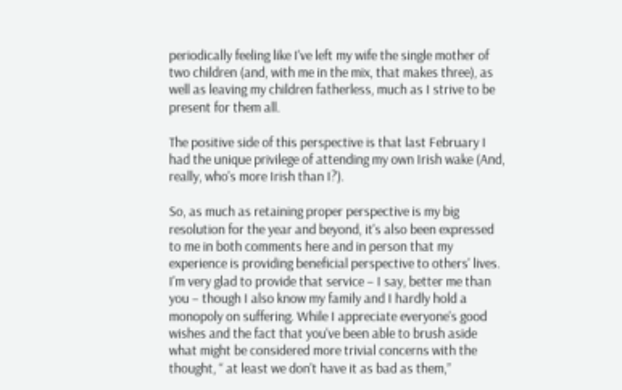periodically feeling like I've left my wife the single mother of two children (and, with me in the mix, that makes three), as well as leaving my children fatherless, much as I strive to be present for them all.

The positive side of this perspective is that last February I had the unique privilege of attending my own Irish wake (And, really, who's more Irish than I?).

So, as much as retaining proper perspective is my big resolution for the year and beyond, it's also been expressed to me in both comments here and in person that my experience is providing beneficial perspective to others' lives. I'm very glad to provide that service – I say, better me than you – though I also know my family and I hardly hold a monopoly on suffering. While I appreciate everyone's good wishes and the fact that you've been able to brush aside what might be considered more trivial concerns with the thought, “ at least we don't have it as bad as them,”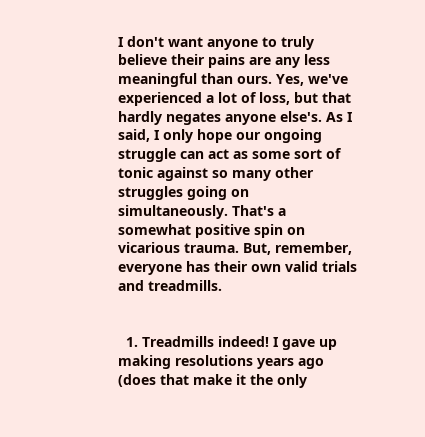I don't want anyone to truly believe their pains are any less meaningful than ours. Yes, we've experienced a lot of loss, but that hardly negates anyone else's. As I said, I only hope our ongoing struggle can act as some sort of tonic against so many other struggles going on simultaneously. That's a somewhat positive spin on vicarious trauma. But, remember, everyone has their own valid trials and treadmills.


  1. Treadmills indeed! I gave up making resolutions years ago (does that make it the only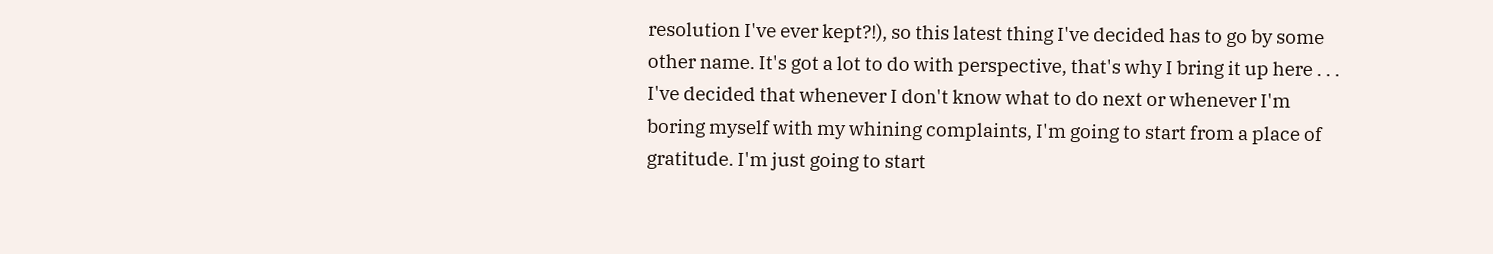resolution I've ever kept?!), so this latest thing I've decided has to go by some other name. It's got a lot to do with perspective, that's why I bring it up here . . . I've decided that whenever I don't know what to do next or whenever I'm boring myself with my whining complaints, I'm going to start from a place of gratitude. I'm just going to start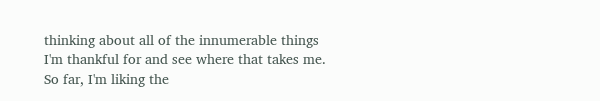thinking about all of the innumerable things I'm thankful for and see where that takes me. So far, I'm liking the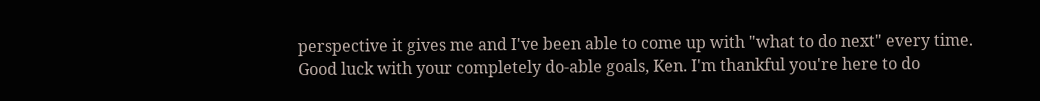perspective it gives me and I've been able to come up with "what to do next" every time. Good luck with your completely do-able goals, Ken. I'm thankful you're here to do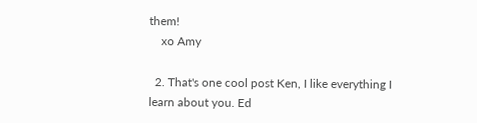them!
    xo Amy

  2. That's one cool post Ken, I like everything I learn about you. Ed